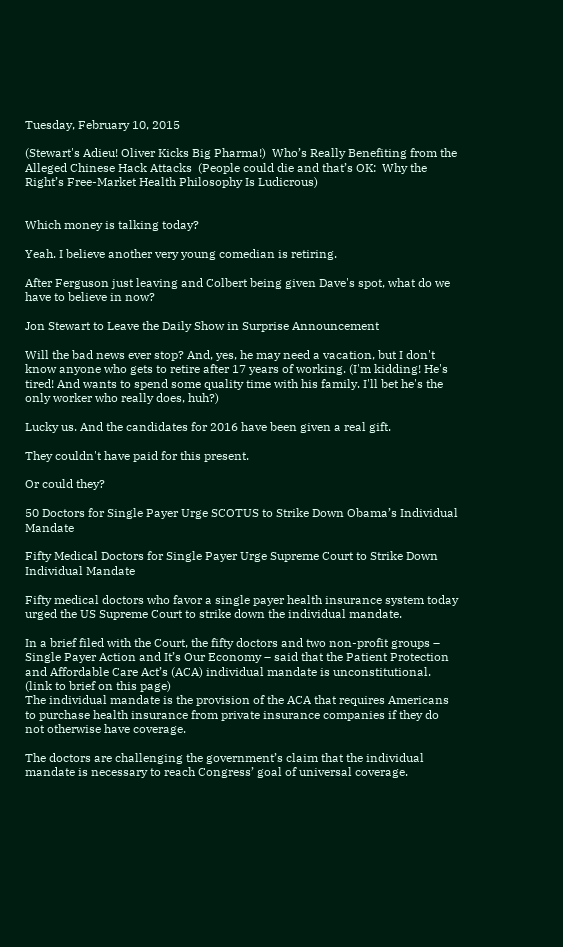Tuesday, February 10, 2015

(Stewart's Adieu! Oliver Kicks Big Pharma!)  Who’s Really Benefiting from the Alleged Chinese Hack Attacks  (People could die and that’s OK:  Why the Right’s Free-Market Health Philosophy Is Ludicrous)


Which money is talking today?

Yeah. I believe another very young comedian is retiring.

After Ferguson just leaving and Colbert being given Dave's spot, what do we have to believe in now?

Jon Stewart to Leave the Daily Show in Surprise Announcement

Will the bad news ever stop? And, yes, he may need a vacation, but I don't know anyone who gets to retire after 17 years of working. (I'm kidding! He's tired! And wants to spend some quality time with his family. I'll bet he's the only worker who really does, huh?)

Lucky us. And the candidates for 2016 have been given a real gift.

They couldn't have paid for this present.

Or could they?

50 Doctors for Single Payer Urge SCOTUS to Strike Down Obama’s Individual Mandate

Fifty Medical Doctors for Single Payer Urge Supreme Court to Strike Down Individual Mandate

Fifty medical doctors who favor a single payer health insurance system today urged the US Supreme Court to strike down the individual mandate.

In a brief filed with the Court, the fifty doctors and two non-profit groups – Single Payer Action and It’s Our Economy – said that the Patient Protection and Affordable Care Act’s (ACA) individual mandate is unconstitutional. (link to brief on this page)
The individual mandate is the provision of the ACA that requires Americans to purchase health insurance from private insurance companies if they do not otherwise have coverage.

The doctors are challenging the government’s claim that the individual mandate is necessary to reach Congress’ goal of universal coverage.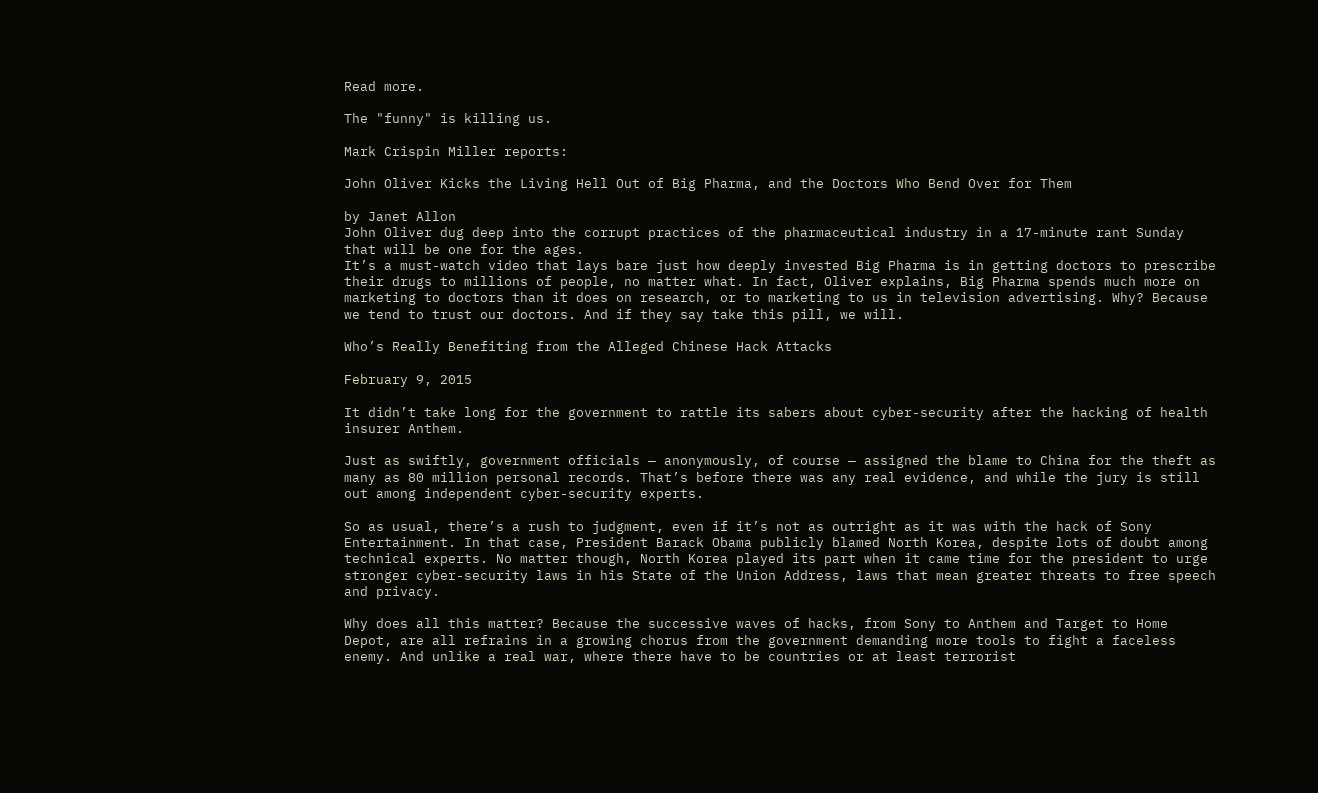Read more.

The "funny" is killing us.

Mark Crispin Miller reports:

John Oliver Kicks the Living Hell Out of Big Pharma, and the Doctors Who Bend Over for Them

by Janet Allon
John Oliver dug deep into the corrupt practices of the pharmaceutical industry in a 17-minute rant Sunday that will be one for the ages.
It’s a must-watch video that lays bare just how deeply invested Big Pharma is in getting doctors to prescribe their drugs to millions of people, no matter what. In fact, Oliver explains, Big Pharma spends much more on marketing to doctors than it does on research, or to marketing to us in television advertising. Why? Because we tend to trust our doctors. And if they say take this pill, we will.

Who’s Really Benefiting from the Alleged Chinese Hack Attacks

February 9, 2015

It didn’t take long for the government to rattle its sabers about cyber-security after the hacking of health insurer Anthem.

Just as swiftly, government officials — anonymously, of course — assigned the blame to China for the theft as many as 80 million personal records. That’s before there was any real evidence, and while the jury is still out among independent cyber-security experts.

So as usual, there’s a rush to judgment, even if it’s not as outright as it was with the hack of Sony Entertainment. In that case, President Barack Obama publicly blamed North Korea, despite lots of doubt among technical experts. No matter though, North Korea played its part when it came time for the president to urge stronger cyber-security laws in his State of the Union Address, laws that mean greater threats to free speech and privacy.

Why does all this matter? Because the successive waves of hacks, from Sony to Anthem and Target to Home Depot, are all refrains in a growing chorus from the government demanding more tools to fight a faceless enemy. And unlike a real war, where there have to be countries or at least terrorist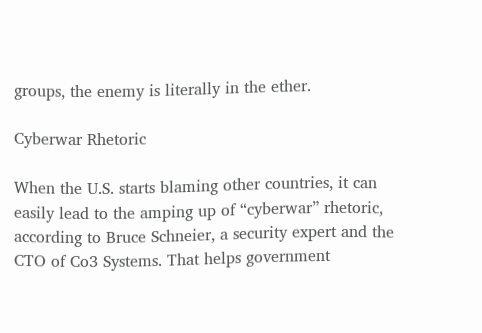groups, the enemy is literally in the ether.

Cyberwar Rhetoric

When the U.S. starts blaming other countries, it can easily lead to the amping up of “cyberwar” rhetoric, according to Bruce Schneier, a security expert and the CTO of Co3 Systems. That helps government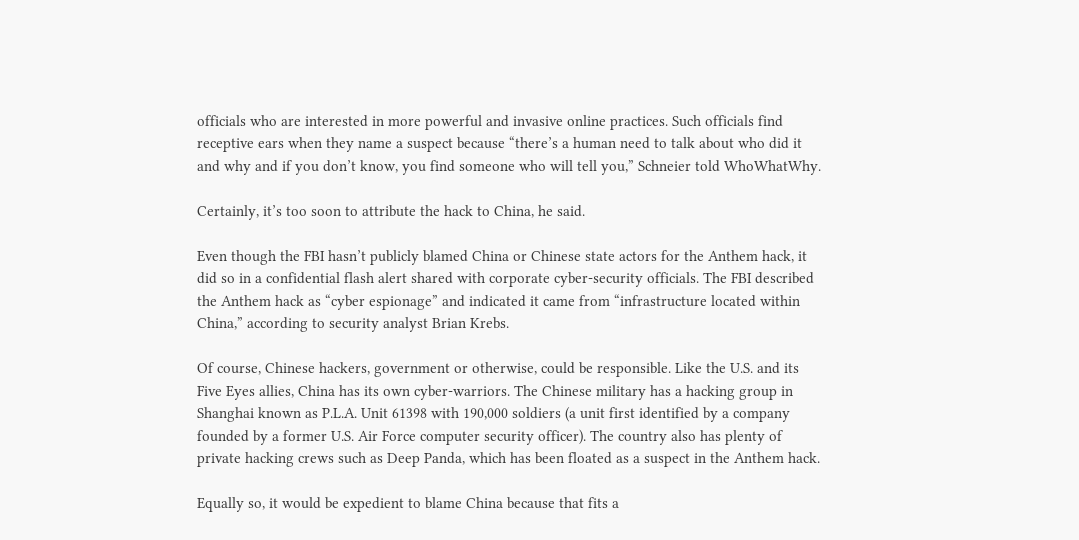officials who are interested in more powerful and invasive online practices. Such officials find receptive ears when they name a suspect because “there’s a human need to talk about who did it and why and if you don’t know, you find someone who will tell you,” Schneier told WhoWhatWhy.

Certainly, it’s too soon to attribute the hack to China, he said.

Even though the FBI hasn’t publicly blamed China or Chinese state actors for the Anthem hack, it did so in a confidential flash alert shared with corporate cyber-security officials. The FBI described the Anthem hack as “cyber espionage” and indicated it came from “infrastructure located within China,” according to security analyst Brian Krebs.

Of course, Chinese hackers, government or otherwise, could be responsible. Like the U.S. and its Five Eyes allies, China has its own cyber-warriors. The Chinese military has a hacking group in Shanghai known as P.L.A. Unit 61398 with 190,000 soldiers (a unit first identified by a company founded by a former U.S. Air Force computer security officer). The country also has plenty of private hacking crews such as Deep Panda, which has been floated as a suspect in the Anthem hack.

Equally so, it would be expedient to blame China because that fits a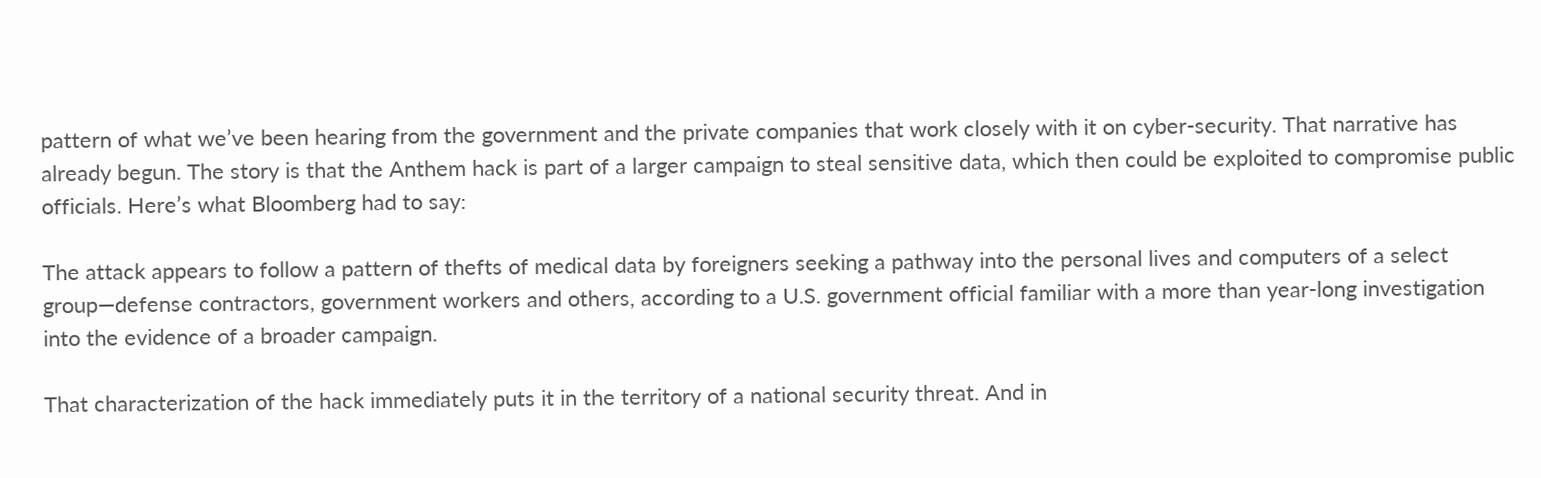pattern of what we’ve been hearing from the government and the private companies that work closely with it on cyber-security. That narrative has already begun. The story is that the Anthem hack is part of a larger campaign to steal sensitive data, which then could be exploited to compromise public officials. Here’s what Bloomberg had to say:

The attack appears to follow a pattern of thefts of medical data by foreigners seeking a pathway into the personal lives and computers of a select group—defense contractors, government workers and others, according to a U.S. government official familiar with a more than year-long investigation into the evidence of a broader campaign.

That characterization of the hack immediately puts it in the territory of a national security threat. And in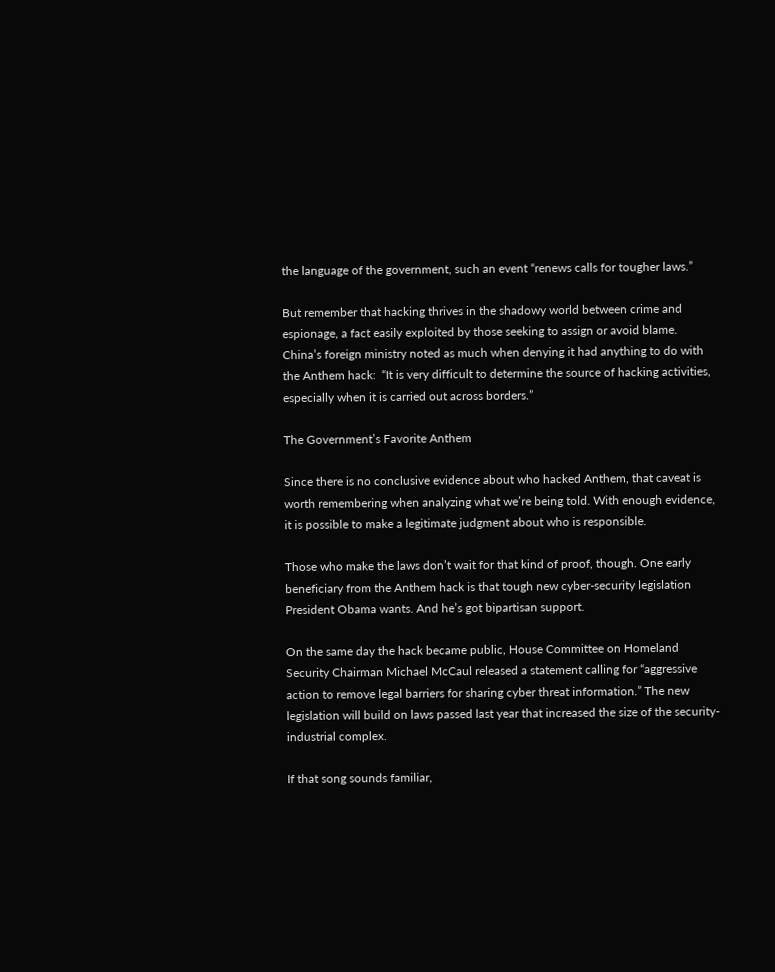the language of the government, such an event “renews calls for tougher laws.”

But remember that hacking thrives in the shadowy world between crime and espionage, a fact easily exploited by those seeking to assign or avoid blame. China’s foreign ministry noted as much when denying it had anything to do with the Anthem hack:  “It is very difficult to determine the source of hacking activities, especially when it is carried out across borders.”

The Government’s Favorite Anthem

Since there is no conclusive evidence about who hacked Anthem, that caveat is worth remembering when analyzing what we’re being told. With enough evidence, it is possible to make a legitimate judgment about who is responsible.

Those who make the laws don’t wait for that kind of proof, though. One early beneficiary from the Anthem hack is that tough new cyber-security legislation President Obama wants. And he’s got bipartisan support.

On the same day the hack became public, House Committee on Homeland Security Chairman Michael McCaul released a statement calling for “aggressive action to remove legal barriers for sharing cyber threat information.” The new legislation will build on laws passed last year that increased the size of the security-industrial complex.

If that song sounds familiar,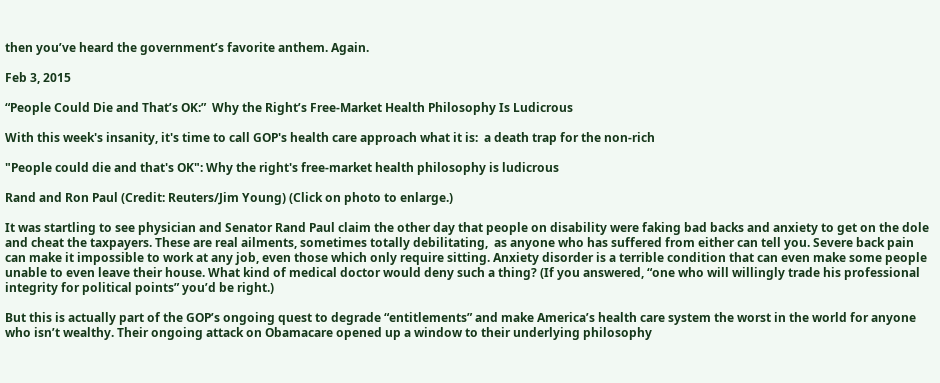then you’ve heard the government’s favorite anthem. Again.

Feb 3, 2015

“People Could Die and That’s OK:”  Why the Right’s Free-Market Health Philosophy Is Ludicrous

With this week's insanity, it's time to call GOP's health care approach what it is:  a death trap for the non-rich

"People could die and that's OK": Why the right's free-market health philosophy is ludicrous

Rand and Ron Paul (Credit: Reuters/Jim Young) (Click on photo to enlarge.)

It was startling to see physician and Senator Rand Paul claim the other day that people on disability were faking bad backs and anxiety to get on the dole and cheat the taxpayers. These are real ailments, sometimes totally debilitating,  as anyone who has suffered from either can tell you. Severe back pain can make it impossible to work at any job, even those which only require sitting. Anxiety disorder is a terrible condition that can even make some people unable to even leave their house. What kind of medical doctor would deny such a thing? (If you answered, “one who will willingly trade his professional integrity for political points” you’d be right.)

But this is actually part of the GOP’s ongoing quest to degrade “entitlements” and make America’s health care system the worst in the world for anyone who isn’t wealthy. Their ongoing attack on Obamacare opened up a window to their underlying philosophy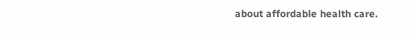about affordable health care.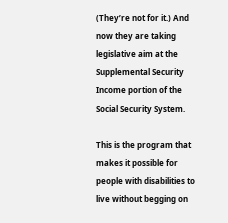(They’re not for it.) And now they are taking legislative aim at the Supplemental Security Income portion of the Social Security System.

This is the program that makes it possible for people with disabilities to live without begging on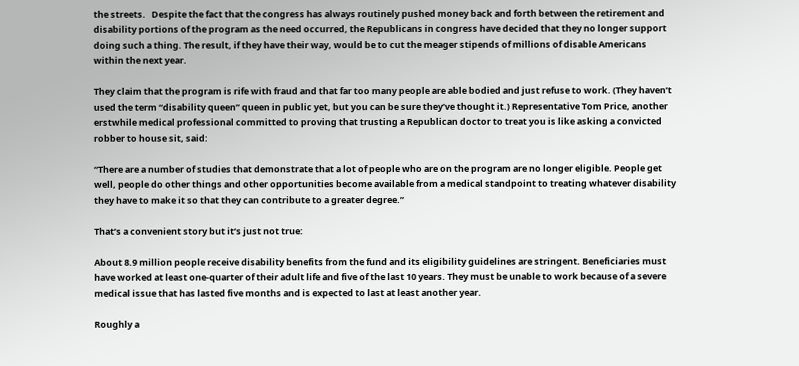the streets.   Despite the fact that the congress has always routinely pushed money back and forth between the retirement and disability portions of the program as the need occurred, the Republicans in congress have decided that they no longer support doing such a thing. The result, if they have their way, would be to cut the meager stipends of millions of disable Americans within the next year.

They claim that the program is rife with fraud and that far too many people are able bodied and just refuse to work. (They haven’t used the term “disability queen” queen in public yet, but you can be sure they’ve thought it.) Representative Tom Price, another erstwhile medical professional committed to proving that trusting a Republican doctor to treat you is like asking a convicted robber to house sit, said:

“There are a number of studies that demonstrate that a lot of people who are on the program are no longer eligible. People get well, people do other things and other opportunities become available from a medical standpoint to treating whatever disability they have to make it so that they can contribute to a greater degree.”

That’s a convenient story but it’s just not true:

About 8.9 million people receive disability benefits from the fund and its eligibility guidelines are stringent. Beneficiaries must have worked at least one-quarter of their adult life and five of the last 10 years. They must be unable to work because of a severe medical issue that has lasted five months and is expected to last at least another year.

Roughly a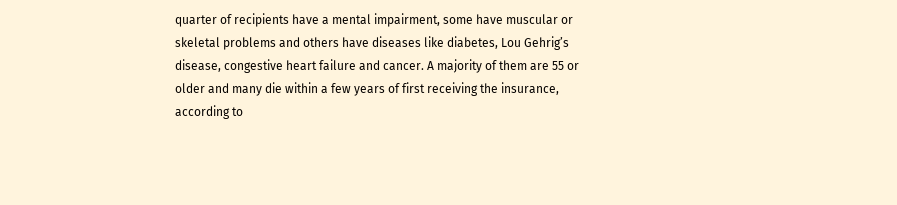quarter of recipients have a mental impairment, some have muscular or skeletal problems and others have diseases like diabetes, Lou Gehrig’s disease, congestive heart failure and cancer. A majority of them are 55 or older and many die within a few years of first receiving the insurance, according to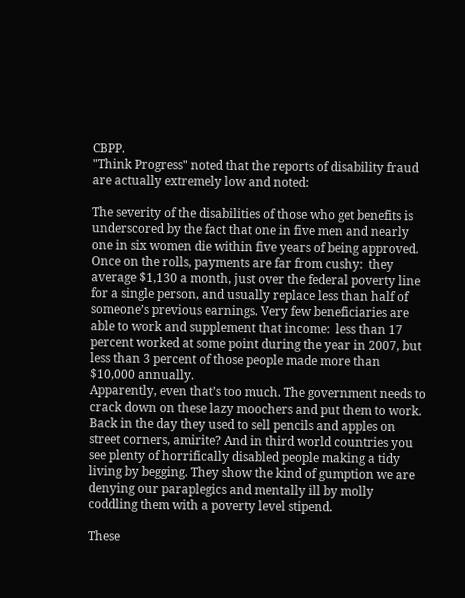CBPP.
"Think Progress" noted that the reports of disability fraud are actually extremely low and noted:

The severity of the disabilities of those who get benefits is underscored by the fact that one in five men and nearly one in six women die within five years of being approved.
Once on the rolls, payments are far from cushy:  they average $1,130 a month, just over the federal poverty line for a single person, and usually replace less than half of someone’s previous earnings. Very few beneficiaries are able to work and supplement that income:  less than 17 percent worked at some point during the year in 2007, but less than 3 percent of those people made more than $10,000 annually.
Apparently, even that’s too much. The government needs to crack down on these lazy moochers and put them to work. Back in the day they used to sell pencils and apples on street corners, amirite? And in third world countries you see plenty of horrifically disabled people making a tidy living by begging. They show the kind of gumption we are denying our paraplegics and mentally ill by molly coddling them with a poverty level stipend.

These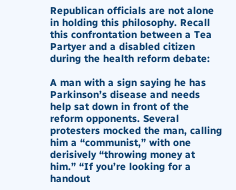Republican officials are not alone in holding this philosophy. Recall this confrontation between a Tea Partyer and a disabled citizen during the health reform debate:

A man with a sign saying he has Parkinson’s disease and needs help sat down in front of the reform opponents. Several protesters mocked the man, calling him a “communist,” with one derisively “throwing money at him.” “If you’re looking for a handout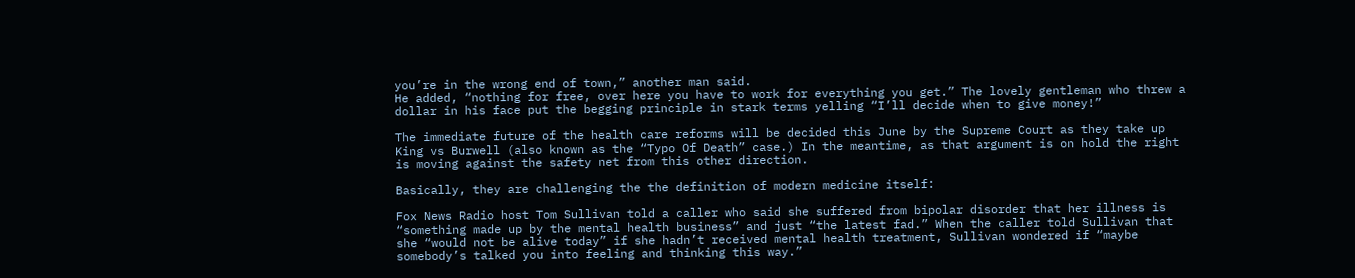you’re in the wrong end of town,” another man said.
He added, “nothing for free, over here you have to work for everything you get.” The lovely gentleman who threw a dollar in his face put the begging principle in stark terms yelling “I’ll decide when to give money!”

The immediate future of the health care reforms will be decided this June by the Supreme Court as they take up King vs Burwell (also known as the “Typo Of Death” case.) In the meantime, as that argument is on hold the right is moving against the safety net from this other direction.

Basically, they are challenging the the definition of modern medicine itself:

Fox News Radio host Tom Sullivan told a caller who said she suffered from bipolar disorder that her illness is “something made up by the mental health business” and just “the latest fad.” When the caller told Sullivan that she “would not be alive today” if she hadn’t received mental health treatment, Sullivan wondered if “maybe somebody’s talked you into feeling and thinking this way.”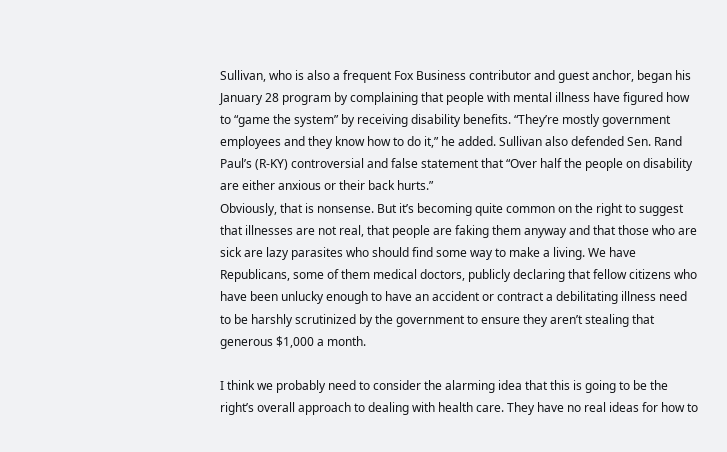Sullivan, who is also a frequent Fox Business contributor and guest anchor, began his January 28 program by complaining that people with mental illness have figured how to “game the system” by receiving disability benefits. “They’re mostly government employees and they know how to do it,” he added. Sullivan also defended Sen. Rand Paul’s (R-KY) controversial and false statement that “Over half the people on disability are either anxious or their back hurts.”
Obviously, that is nonsense. But it’s becoming quite common on the right to suggest that illnesses are not real, that people are faking them anyway and that those who are sick are lazy parasites who should find some way to make a living. We have Republicans, some of them medical doctors, publicly declaring that fellow citizens who have been unlucky enough to have an accident or contract a debilitating illness need to be harshly scrutinized by the government to ensure they aren’t stealing that generous $1,000 a month.

I think we probably need to consider the alarming idea that this is going to be the right’s overall approach to dealing with health care. They have no real ideas for how to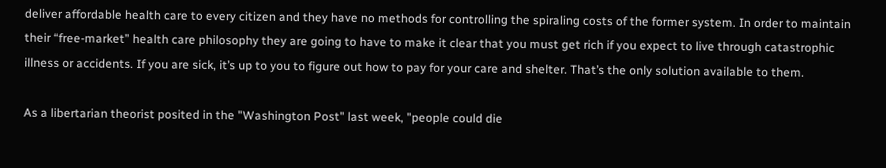deliver affordable health care to every citizen and they have no methods for controlling the spiraling costs of the former system. In order to maintain their “free-market” health care philosophy they are going to have to make it clear that you must get rich if you expect to live through catastrophic illness or accidents. If you are sick, it’s up to you to figure out how to pay for your care and shelter. That’s the only solution available to them.

As a libertarian theorist posited in the "Washington Post" last week, "people could die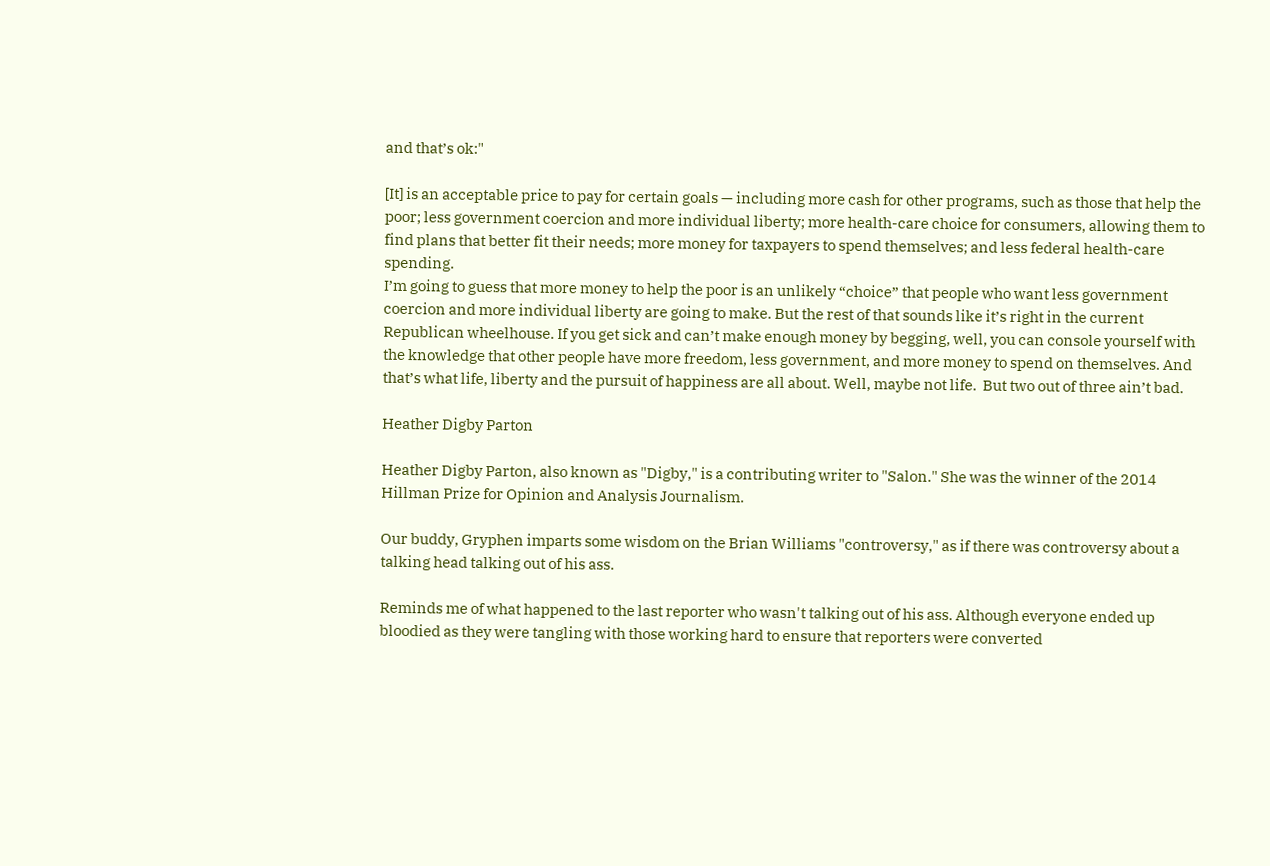and that’s ok:"

[It] is an acceptable price to pay for certain goals — including more cash for other programs, such as those that help the poor; less government coercion and more individual liberty; more health-care choice for consumers, allowing them to find plans that better fit their needs; more money for taxpayers to spend themselves; and less federal health-care spending.
I’m going to guess that more money to help the poor is an unlikely “choice” that people who want less government coercion and more individual liberty are going to make. But the rest of that sounds like it’s right in the current Republican wheelhouse. If you get sick and can’t make enough money by begging, well, you can console yourself with the knowledge that other people have more freedom, less government, and more money to spend on themselves. And that’s what life, liberty and the pursuit of happiness are all about. Well, maybe not life.  But two out of three ain’t bad.

Heather Digby Parton

Heather Digby Parton, also known as "Digby," is a contributing writer to "Salon." She was the winner of the 2014 Hillman Prize for Opinion and Analysis Journalism.

Our buddy, Gryphen imparts some wisdom on the Brian Williams "controversy," as if there was controversy about a talking head talking out of his ass.

Reminds me of what happened to the last reporter who wasn't talking out of his ass. Although everyone ended up bloodied as they were tangling with those working hard to ensure that reporters were converted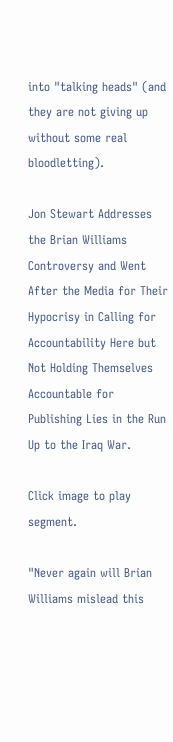into "talking heads" (and they are not giving up without some real bloodletting).

Jon Stewart Addresses the Brian Williams Controversy and Went After the Media for Their Hypocrisy in Calling for Accountability Here but Not Holding Themselves Accountable for Publishing Lies in the Run Up to the Iraq War.

Click image to play segment.

"Never again will Brian Williams mislead this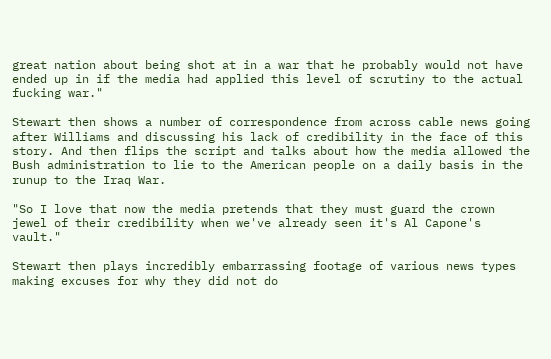great nation about being shot at in a war that he probably would not have ended up in if the media had applied this level of scrutiny to the actual fucking war."

Stewart then shows a number of correspondence from across cable news going after Williams and discussing his lack of credibility in the face of this story. And then flips the script and talks about how the media allowed the Bush administration to lie to the American people on a daily basis in the runup to the Iraq War.

"So I love that now the media pretends that they must guard the crown jewel of their credibility when we've already seen it's Al Capone's vault."

Stewart then plays incredibly embarrassing footage of various news types making excuses for why they did not do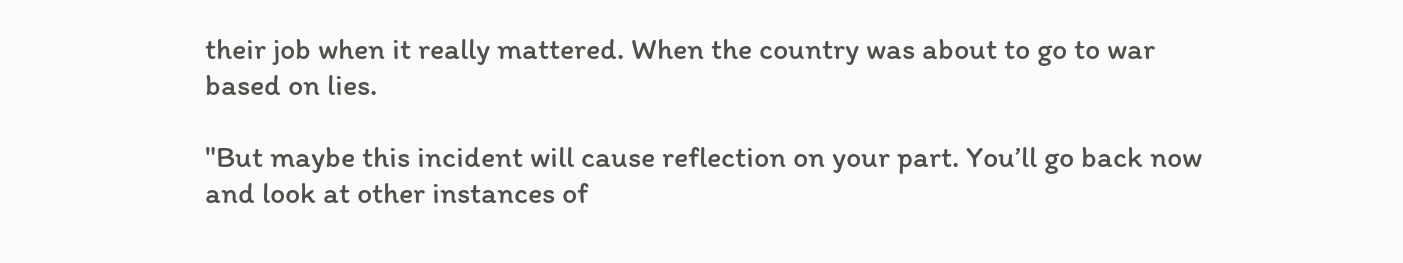their job when it really mattered. When the country was about to go to war based on lies.

"But maybe this incident will cause reflection on your part. You’ll go back now and look at other instances of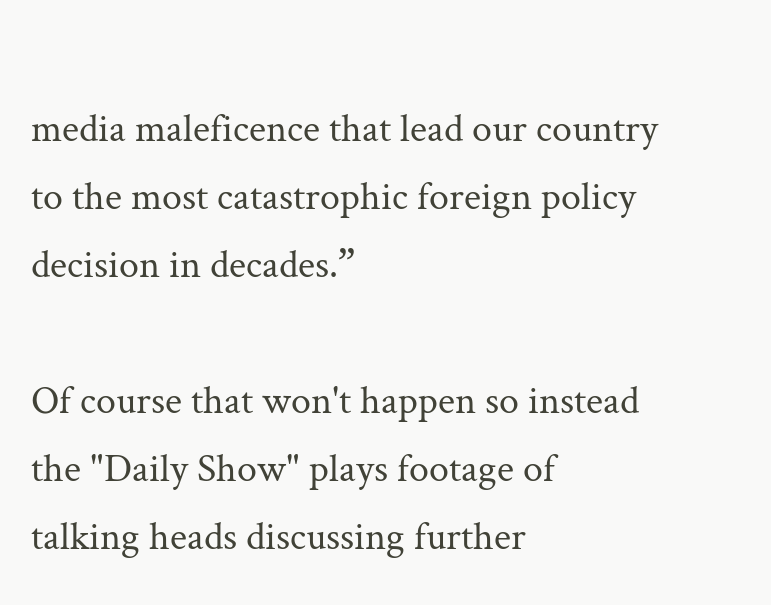media maleficence that lead our country to the most catastrophic foreign policy decision in decades.”

Of course that won't happen so instead the "Daily Show" plays footage of talking heads discussing further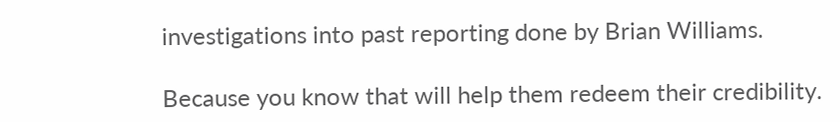investigations into past reporting done by Brian Williams.

Because you know that will help them redeem their credibility.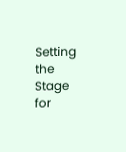Setting the Stage for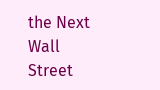the Next Wall Street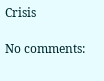Crisis

No comments: